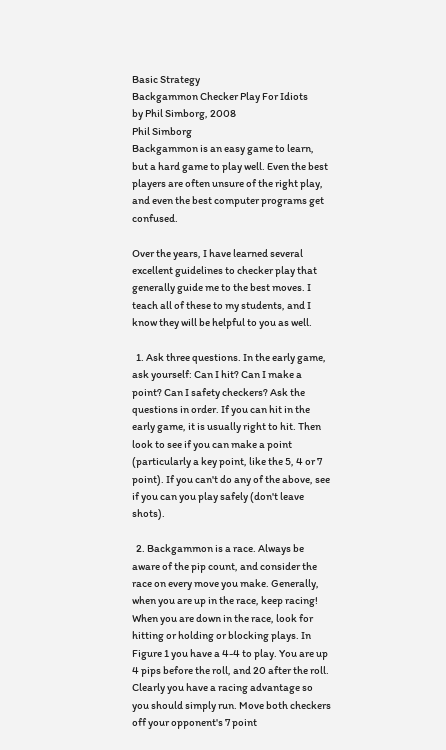Basic Strategy
Backgammon Checker Play For Idiots
by Phil Simborg, 2008
Phil Simborg
Backgammon is an easy game to learn, but a hard game to play well. Even the best players are often unsure of the right play, and even the best computer programs get confused.

Over the years, I have learned several excellent guidelines to checker play that generally guide me to the best moves. I teach all of these to my students, and I know they will be helpful to you as well.

  1. Ask three questions. In the early game, ask yourself: Can I hit? Can I make a point? Can I safety checkers? Ask the questions in order. If you can hit in the early game, it is usually right to hit. Then look to see if you can make a point (particularly a key point, like the 5, 4 or 7 point). If you can't do any of the above, see if you can you play safely (don't leave shots).

  2. Backgammon is a race. Always be aware of the pip count, and consider the race on every move you make. Generally, when you are up in the race, keep racing! When you are down in the race, look for hitting or holding or blocking plays. In Figure 1 you have a 4-4 to play. You are up 4 pips before the roll, and 20 after the roll. Clearly you have a racing advantage so you should simply run. Move both checkers off your opponent's 7 point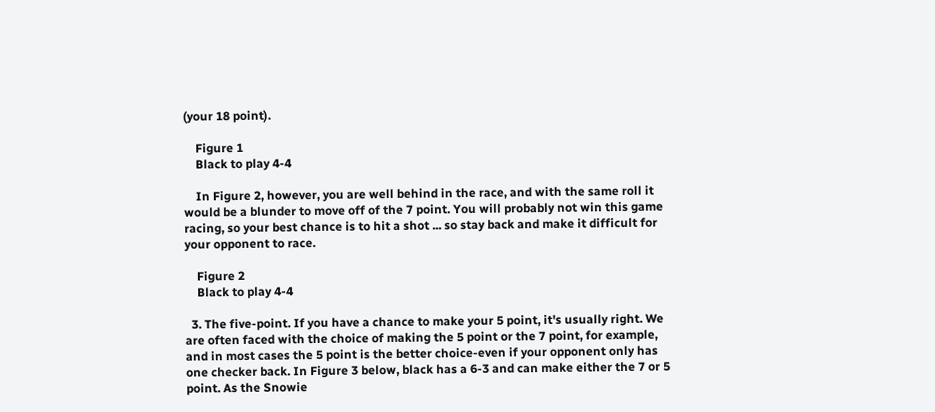(your 18 point).

    Figure 1
    Black to play 4-4

    In Figure 2, however, you are well behind in the race, and with the same roll it would be a blunder to move off of the 7 point. You will probably not win this game racing, so your best chance is to hit a shot ... so stay back and make it difficult for your opponent to race.

    Figure 2
    Black to play 4-4

  3. The five-point. If you have a chance to make your 5 point, it's usually right. We are often faced with the choice of making the 5 point or the 7 point, for example, and in most cases the 5 point is the better choice-even if your opponent only has one checker back. In Figure 3 below, black has a 6-3 and can make either the 7 or 5 point. As the Snowie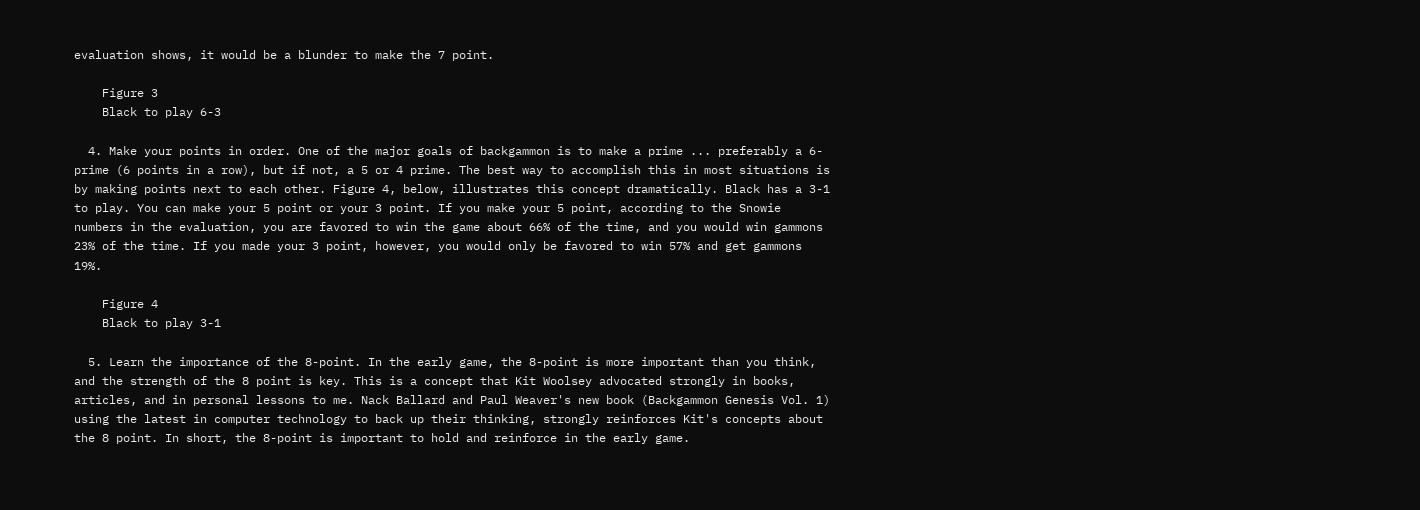evaluation shows, it would be a blunder to make the 7 point.

    Figure 3
    Black to play 6-3

  4. Make your points in order. One of the major goals of backgammon is to make a prime ... preferably a 6-prime (6 points in a row), but if not, a 5 or 4 prime. The best way to accomplish this in most situations is by making points next to each other. Figure 4, below, illustrates this concept dramatically. Black has a 3-1 to play. You can make your 5 point or your 3 point. If you make your 5 point, according to the Snowie numbers in the evaluation, you are favored to win the game about 66% of the time, and you would win gammons 23% of the time. If you made your 3 point, however, you would only be favored to win 57% and get gammons 19%.

    Figure 4
    Black to play 3-1

  5. Learn the importance of the 8-point. In the early game, the 8-point is more important than you think, and the strength of the 8 point is key. This is a concept that Kit Woolsey advocated strongly in books, articles, and in personal lessons to me. Nack Ballard and Paul Weaver's new book (Backgammon Genesis Vol. 1) using the latest in computer technology to back up their thinking, strongly reinforces Kit's concepts about the 8 point. In short, the 8-point is important to hold and reinforce in the early game.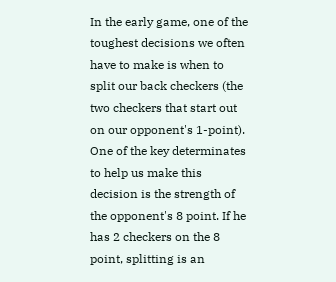In the early game, one of the toughest decisions we often have to make is when to split our back checkers (the two checkers that start out on our opponent's 1-point). One of the key determinates to help us make this decision is the strength of the opponent's 8 point. If he has 2 checkers on the 8 point, splitting is an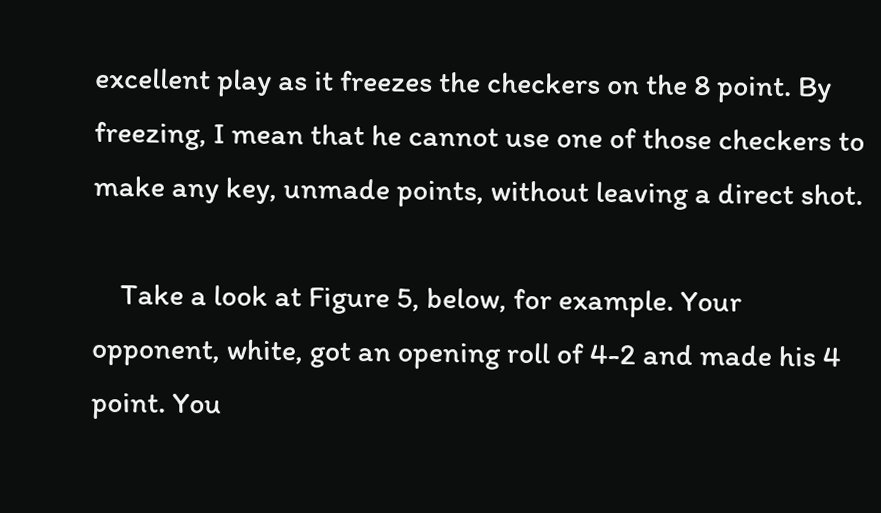excellent play as it freezes the checkers on the 8 point. By freezing, I mean that he cannot use one of those checkers to make any key, unmade points, without leaving a direct shot.

    Take a look at Figure 5, below, for example. Your opponent, white, got an opening roll of 4-2 and made his 4 point. You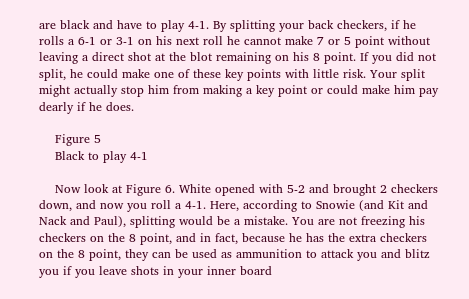are black and have to play 4-1. By splitting your back checkers, if he rolls a 6-1 or 3-1 on his next roll he cannot make 7 or 5 point without leaving a direct shot at the blot remaining on his 8 point. If you did not split, he could make one of these key points with little risk. Your split might actually stop him from making a key point or could make him pay dearly if he does.

    Figure 5
    Black to play 4-1

    Now look at Figure 6. White opened with 5-2 and brought 2 checkers down, and now you roll a 4-1. Here, according to Snowie (and Kit and Nack and Paul), splitting would be a mistake. You are not freezing his checkers on the 8 point, and in fact, because he has the extra checkers on the 8 point, they can be used as ammunition to attack you and blitz you if you leave shots in your inner board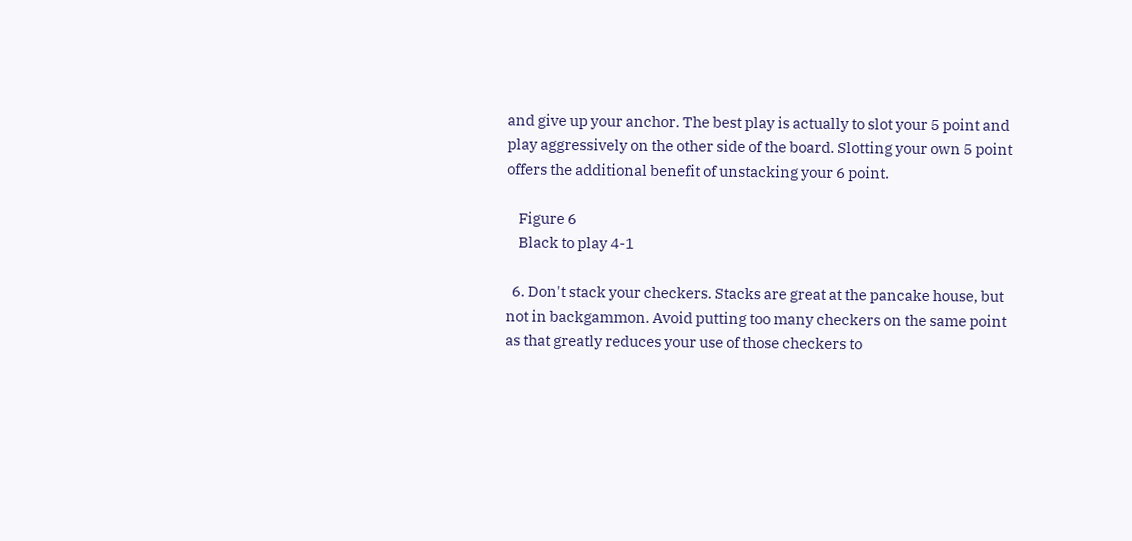and give up your anchor. The best play is actually to slot your 5 point and play aggressively on the other side of the board. Slotting your own 5 point offers the additional benefit of unstacking your 6 point.

    Figure 6
    Black to play 4-1

  6. Don't stack your checkers. Stacks are great at the pancake house, but not in backgammon. Avoid putting too many checkers on the same point as that greatly reduces your use of those checkers to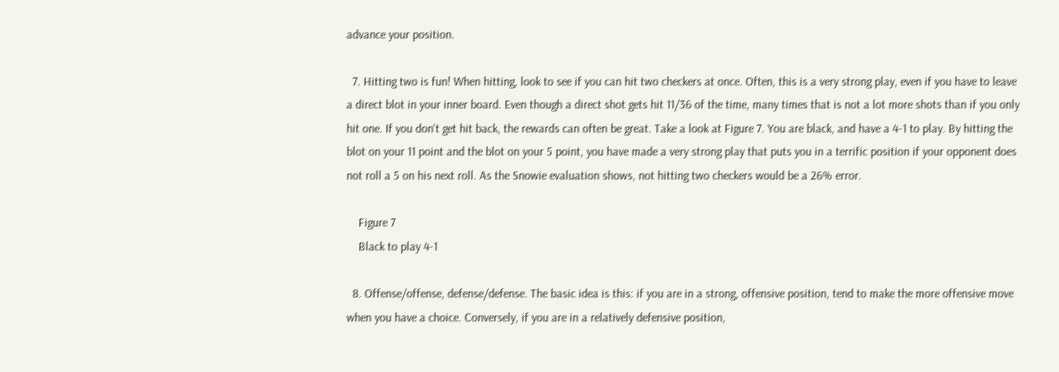advance your position.

  7. Hitting two is fun! When hitting, look to see if you can hit two checkers at once. Often, this is a very strong play, even if you have to leave a direct blot in your inner board. Even though a direct shot gets hit 11/36 of the time, many times that is not a lot more shots than if you only hit one. If you don't get hit back, the rewards can often be great. Take a look at Figure 7. You are black, and have a 4-1 to play. By hitting the blot on your 11 point and the blot on your 5 point, you have made a very strong play that puts you in a terrific position if your opponent does not roll a 5 on his next roll. As the Snowie evaluation shows, not hitting two checkers would be a 26% error.

    Figure 7
    Black to play 4-1

  8. Offense/offense, defense/defense. The basic idea is this: if you are in a strong, offensive position, tend to make the more offensive move when you have a choice. Conversely, if you are in a relatively defensive position,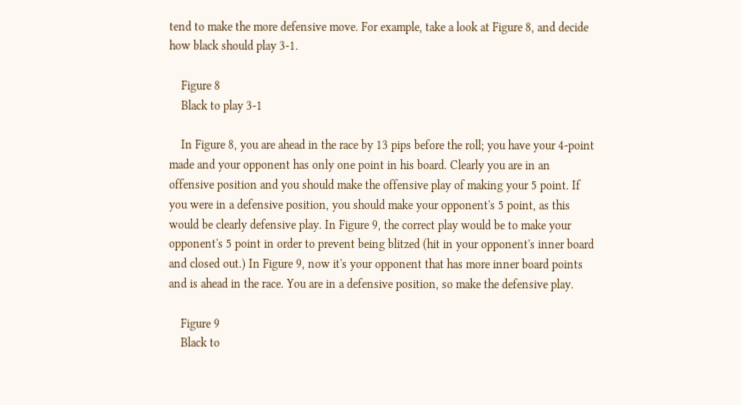tend to make the more defensive move. For example, take a look at Figure 8, and decide how black should play 3-1.

    Figure 8
    Black to play 3-1

    In Figure 8, you are ahead in the race by 13 pips before the roll; you have your 4-point made and your opponent has only one point in his board. Clearly you are in an offensive position and you should make the offensive play of making your 5 point. If you were in a defensive position, you should make your opponent's 5 point, as this would be clearly defensive play. In Figure 9, the correct play would be to make your opponent's 5 point in order to prevent being blitzed (hit in your opponent's inner board and closed out.) In Figure 9, now it's your opponent that has more inner board points and is ahead in the race. You are in a defensive position, so make the defensive play.

    Figure 9
    Black to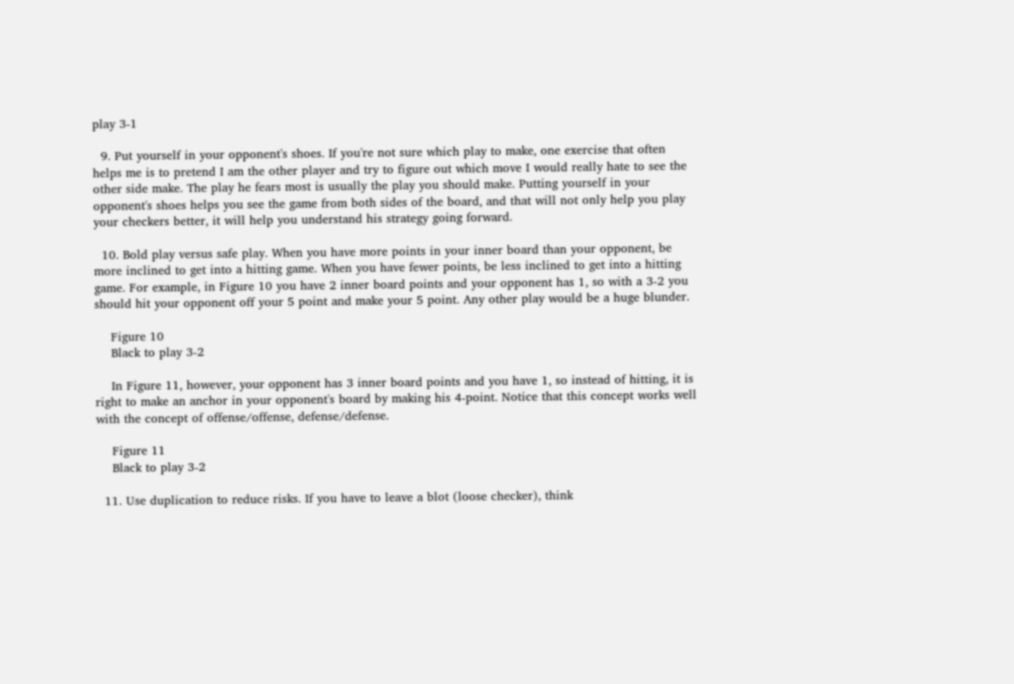play 3-1

  9. Put yourself in your opponent's shoes. If you're not sure which play to make, one exercise that often helps me is to pretend I am the other player and try to figure out which move I would really hate to see the other side make. The play he fears most is usually the play you should make. Putting yourself in your opponent's shoes helps you see the game from both sides of the board, and that will not only help you play your checkers better, it will help you understand his strategy going forward.

  10. Bold play versus safe play. When you have more points in your inner board than your opponent, be more inclined to get into a hitting game. When you have fewer points, be less inclined to get into a hitting game. For example, in Figure 10 you have 2 inner board points and your opponent has 1, so with a 3-2 you should hit your opponent off your 5 point and make your 5 point. Any other play would be a huge blunder.

    Figure 10
    Black to play 3-2

    In Figure 11, however, your opponent has 3 inner board points and you have 1, so instead of hitting, it is right to make an anchor in your opponent's board by making his 4-point. Notice that this concept works well with the concept of offense/offense, defense/defense.

    Figure 11
    Black to play 3-2

  11. Use duplication to reduce risks. If you have to leave a blot (loose checker), think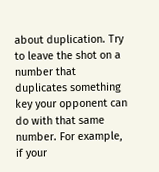about duplication. Try to leave the shot on a number that duplicates something key your opponent can do with that same number. For example, if your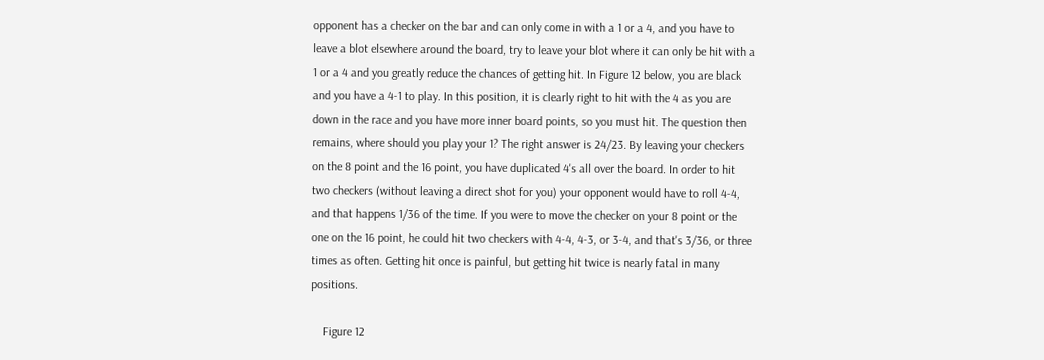opponent has a checker on the bar and can only come in with a 1 or a 4, and you have to leave a blot elsewhere around the board, try to leave your blot where it can only be hit with a 1 or a 4 and you greatly reduce the chances of getting hit. In Figure 12 below, you are black and you have a 4-1 to play. In this position, it is clearly right to hit with the 4 as you are down in the race and you have more inner board points, so you must hit. The question then remains, where should you play your 1? The right answer is 24/23. By leaving your checkers on the 8 point and the 16 point, you have duplicated 4's all over the board. In order to hit two checkers (without leaving a direct shot for you) your opponent would have to roll 4-4, and that happens 1/36 of the time. If you were to move the checker on your 8 point or the one on the 16 point, he could hit two checkers with 4-4, 4-3, or 3-4, and that's 3/36, or three times as often. Getting hit once is painful, but getting hit twice is nearly fatal in many positions.

    Figure 12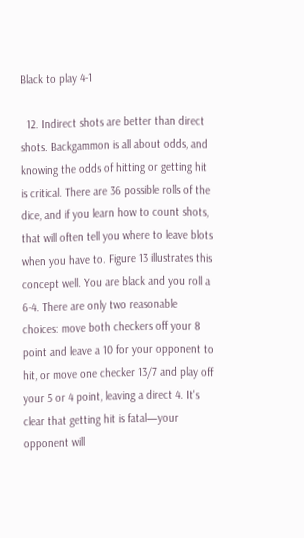Black to play 4-1

  12. Indirect shots are better than direct shots. Backgammon is all about odds, and knowing the odds of hitting or getting hit is critical. There are 36 possible rolls of the dice, and if you learn how to count shots, that will often tell you where to leave blots when you have to. Figure 13 illustrates this concept well. You are black and you roll a 6-4. There are only two reasonable choices: move both checkers off your 8 point and leave a 10 for your opponent to hit, or move one checker 13/7 and play off your 5 or 4 point, leaving a direct 4. It's clear that getting hit is fatal—your opponent will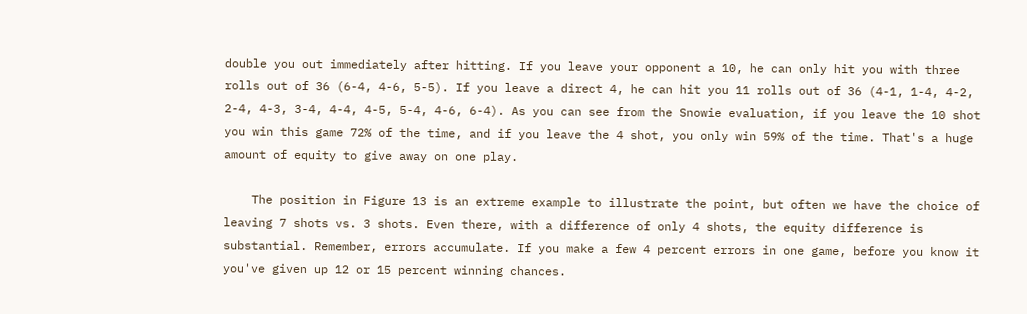double you out immediately after hitting. If you leave your opponent a 10, he can only hit you with three rolls out of 36 (6-4, 4-6, 5-5). If you leave a direct 4, he can hit you 11 rolls out of 36 (4-1, 1-4, 4-2, 2-4, 4-3, 3-4, 4-4, 4-5, 5-4, 4-6, 6-4). As you can see from the Snowie evaluation, if you leave the 10 shot you win this game 72% of the time, and if you leave the 4 shot, you only win 59% of the time. That's a huge amount of equity to give away on one play.

    The position in Figure 13 is an extreme example to illustrate the point, but often we have the choice of leaving 7 shots vs. 3 shots. Even there, with a difference of only 4 shots, the equity difference is substantial. Remember, errors accumulate. If you make a few 4 percent errors in one game, before you know it you've given up 12 or 15 percent winning chances.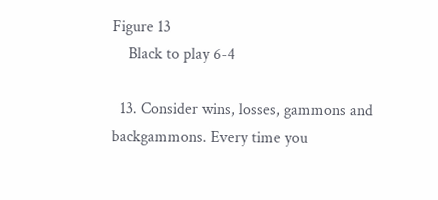Figure 13
    Black to play 6-4

  13. Consider wins, losses, gammons and backgammons. Every time you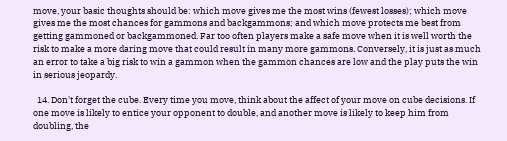move, your basic thoughts should be: which move gives me the most wins (fewest losses); which move gives me the most chances for gammons and backgammons; and which move protects me best from getting gammoned or backgammoned. Far too often players make a safe move when it is well worth the risk to make a more daring move that could result in many more gammons. Conversely, it is just as much an error to take a big risk to win a gammon when the gammon chances are low and the play puts the win in serious jeopardy.

  14. Don't forget the cube. Every time you move, think about the affect of your move on cube decisions. If one move is likely to entice your opponent to double, and another move is likely to keep him from doubling, the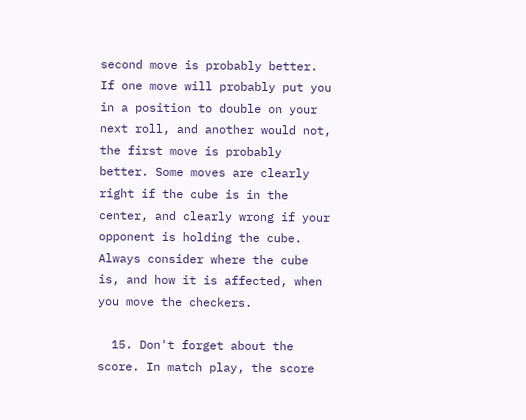second move is probably better. If one move will probably put you in a position to double on your next roll, and another would not, the first move is probably better. Some moves are clearly right if the cube is in the center, and clearly wrong if your opponent is holding the cube. Always consider where the cube is, and how it is affected, when you move the checkers.

  15. Don't forget about the score. In match play, the score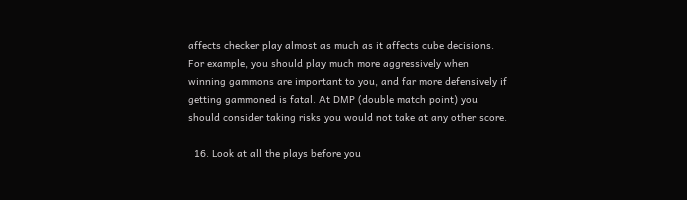affects checker play almost as much as it affects cube decisions. For example, you should play much more aggressively when winning gammons are important to you, and far more defensively if getting gammoned is fatal. At DMP (double match point) you should consider taking risks you would not take at any other score.

  16. Look at all the plays before you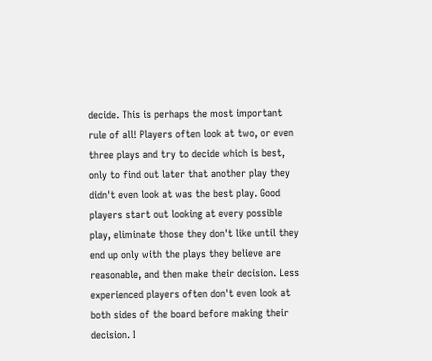decide. This is perhaps the most important rule of all! Players often look at two, or even three plays and try to decide which is best, only to find out later that another play they didn't even look at was the best play. Good players start out looking at every possible play, eliminate those they don't like until they end up only with the plays they believe are reasonable, and then make their decision. Less experienced players often don't even look at both sides of the board before making their decision. I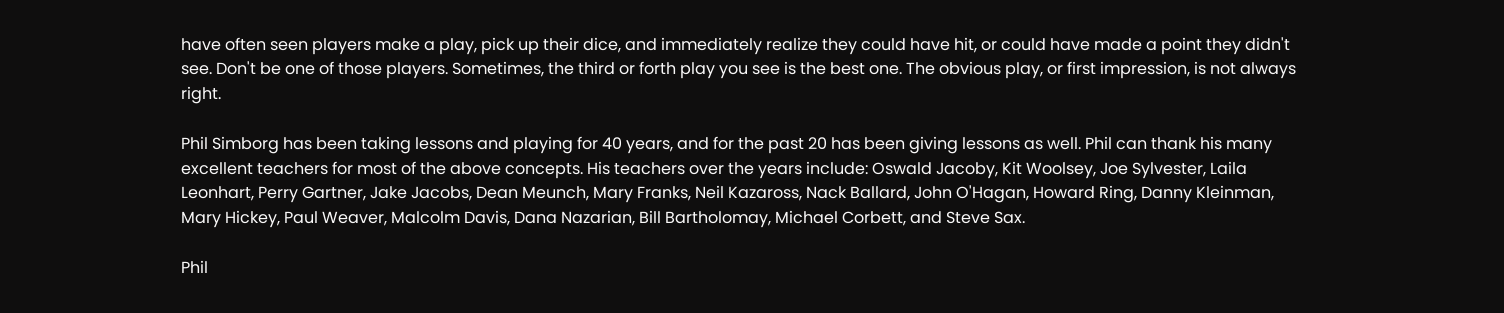have often seen players make a play, pick up their dice, and immediately realize they could have hit, or could have made a point they didn't see. Don't be one of those players. Sometimes, the third or forth play you see is the best one. The obvious play, or first impression, is not always right.

Phil Simborg has been taking lessons and playing for 40 years, and for the past 20 has been giving lessons as well. Phil can thank his many excellent teachers for most of the above concepts. His teachers over the years include: Oswald Jacoby, Kit Woolsey, Joe Sylvester, Laila Leonhart, Perry Gartner, Jake Jacobs, Dean Meunch, Mary Franks, Neil Kazaross, Nack Ballard, John O'Hagan, Howard Ring, Danny Kleinman, Mary Hickey, Paul Weaver, Malcolm Davis, Dana Nazarian, Bill Bartholomay, Michael Corbett, and Steve Sax.

Phil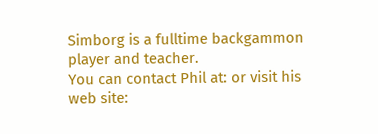Simborg is a fulltime backgammon player and teacher.
You can contact Phil at: or visit his
web site: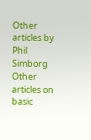Other articles by Phil Simborg
Other articles on basic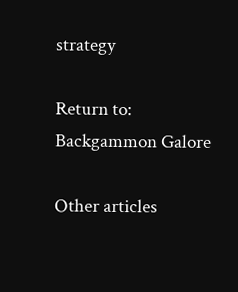strategy

Return to:  Backgammon Galore

Other articles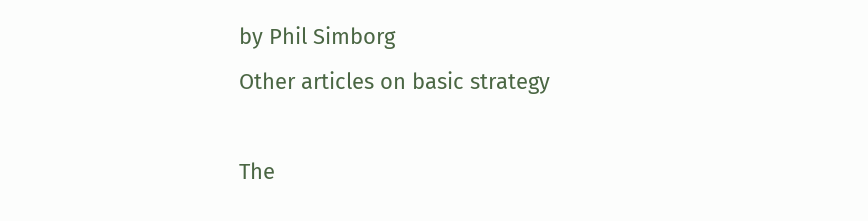by Phil Simborg
Other articles on basic strategy

The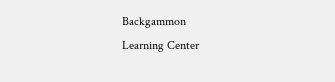Backgammon
Learning Center